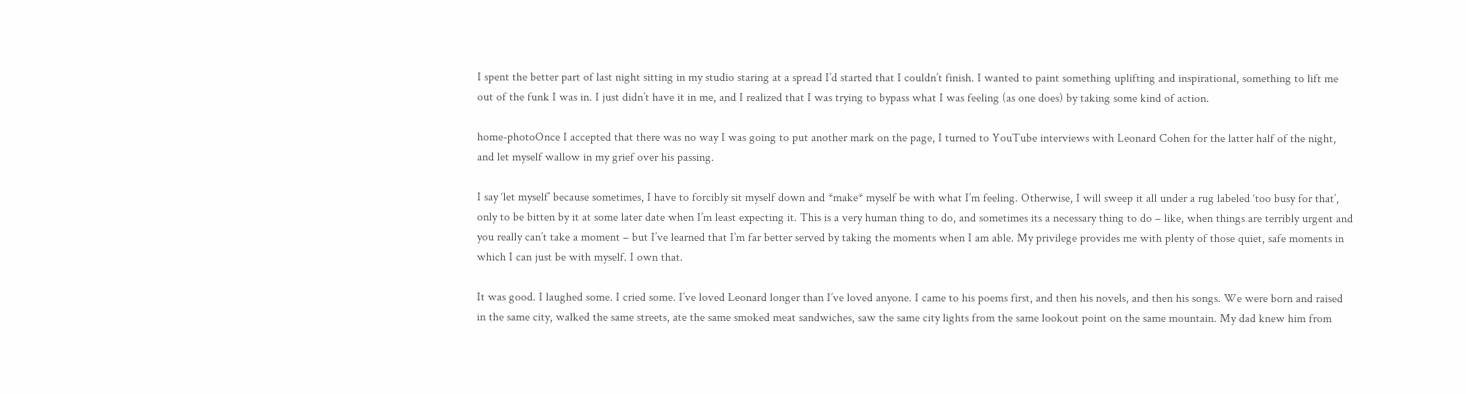I spent the better part of last night sitting in my studio staring at a spread I’d started that I couldn’t finish. I wanted to paint something uplifting and inspirational, something to lift me out of the funk I was in. I just didn’t have it in me, and I realized that I was trying to bypass what I was feeling (as one does) by taking some kind of action.

home-photoOnce I accepted that there was no way I was going to put another mark on the page, I turned to YouTube interviews with Leonard Cohen for the latter half of the night, and let myself wallow in my grief over his passing.

I say ‘let myself’ because sometimes, I have to forcibly sit myself down and *make* myself be with what I’m feeling. Otherwise, I will sweep it all under a rug labeled ‘too busy for that’, only to be bitten by it at some later date when I’m least expecting it. This is a very human thing to do, and sometimes its a necessary thing to do – like, when things are terribly urgent and you really can’t take a moment – but I’ve learned that I’m far better served by taking the moments when I am able. My privilege provides me with plenty of those quiet, safe moments in which I can just be with myself. I own that.

It was good. I laughed some. I cried some. I’ve loved Leonard longer than I’ve loved anyone. I came to his poems first, and then his novels, and then his songs. We were born and raised in the same city, walked the same streets, ate the same smoked meat sandwiches, saw the same city lights from the same lookout point on the same mountain. My dad knew him from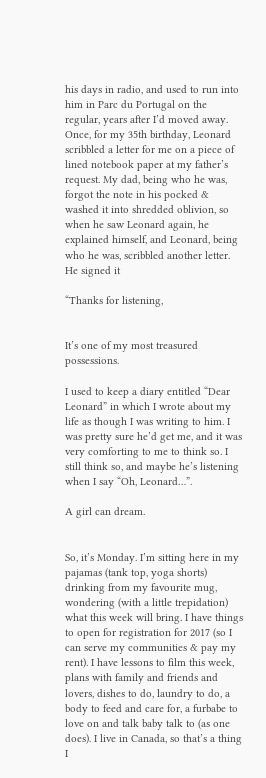his days in radio, and used to run into him in Parc du Portugal on the regular, years after I’d moved away. Once, for my 35th birthday, Leonard scribbled a letter for me on a piece of lined notebook paper at my father’s request. My dad, being who he was, forgot the note in his pocked & washed it into shredded oblivion, so when he saw Leonard again, he explained himself, and Leonard, being who he was, scribbled another letter. He signed it

“Thanks for listening,


It’s one of my most treasured possessions.

I used to keep a diary entitled “Dear Leonard” in which I wrote about my life as though I was writing to him. I was pretty sure he’d get me, and it was very comforting to me to think so. I still think so, and maybe he’s listening when I say “Oh, Leonard…”.

A girl can dream.


So, it’s Monday. I’m sitting here in my pajamas (tank top, yoga shorts) drinking from my favourite mug, wondering (with a little trepidation) what this week will bring. I have things to open for registration for 2017 (so I can serve my communities & pay my rent). I have lessons to film this week, plans with family and friends and lovers, dishes to do, laundry to do, a body to feed and care for, a furbabe to love on and talk baby talk to (as one does). I live in Canada, so that’s a thing I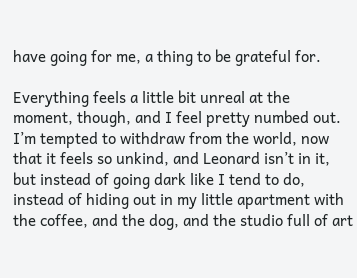have going for me, a thing to be grateful for.

Everything feels a little bit unreal at the moment, though, and I feel pretty numbed out. I’m tempted to withdraw from the world, now that it feels so unkind, and Leonard isn’t in it, but instead of going dark like I tend to do, instead of hiding out in my little apartment with the coffee, and the dog, and the studio full of art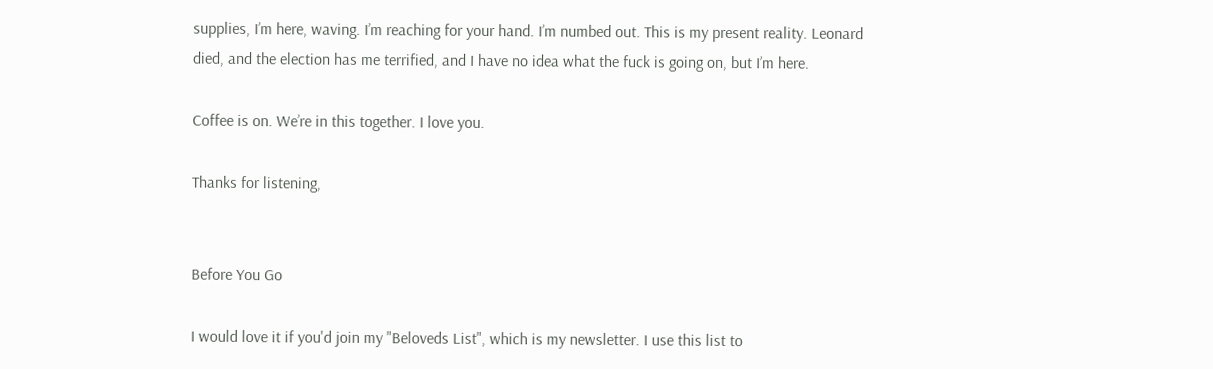supplies, I’m here, waving. I’m reaching for your hand. I’m numbed out. This is my present reality. Leonard died, and the election has me terrified, and I have no idea what the fuck is going on, but I’m here.

Coffee is on. We’re in this together. I love you.

Thanks for listening,


Before You Go

I would love it if you'd join my "Beloveds List", which is my newsletter. I use this list to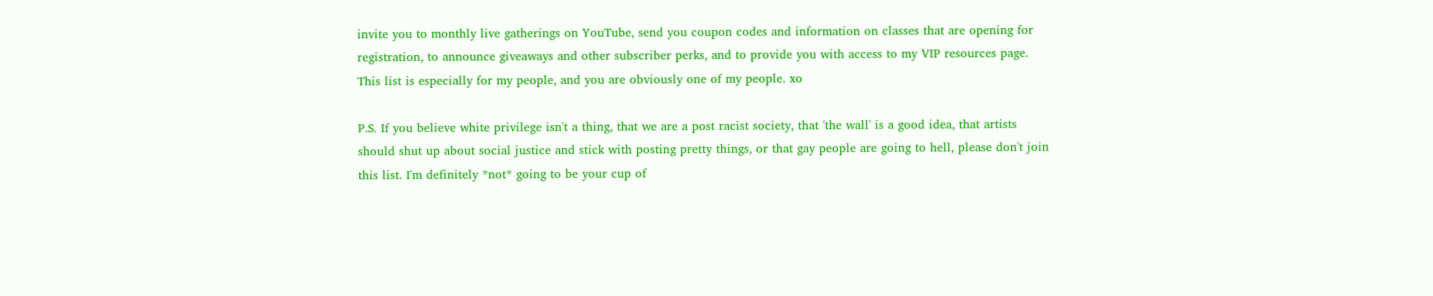invite you to monthly live gatherings on YouTube, send you coupon codes and information on classes that are opening for registration, to announce giveaways and other subscriber perks, and to provide you with access to my VIP resources page. This list is especially for my people, and you are obviously one of my people. xo

P.S. If you believe white privilege isn't a thing, that we are a post racist society, that 'the wall' is a good idea, that artists should shut up about social justice and stick with posting pretty things, or that gay people are going to hell, please don't join this list. I'm definitely *not* going to be your cup of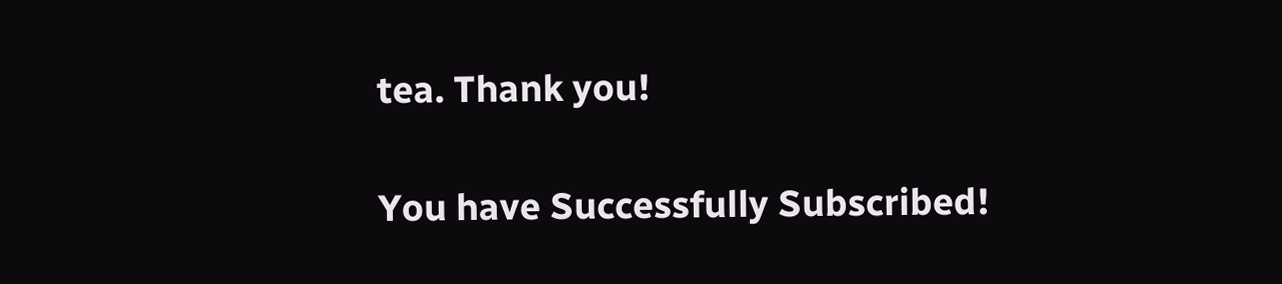tea. Thank you!

You have Successfully Subscribed!